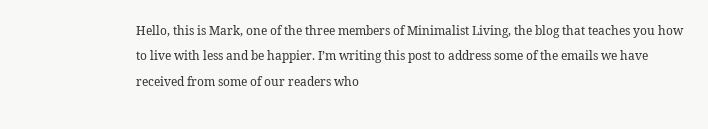Hello, this is Mark, one of the three members of Minimalist Living, the blog that teaches you how to live with less and be happier. I’m writing this post to address some of the emails we have received from some of our readers who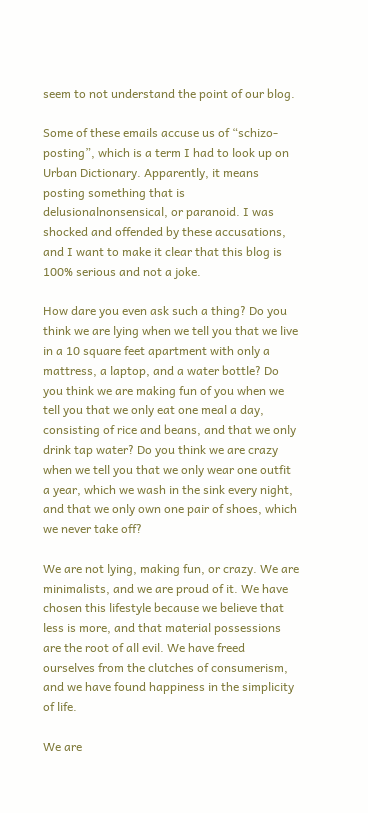seem to not understand the point of our blog.

Some of these emails accuse us of “schizo-posting”, which is a term I had to look up on Urban Dictionary. Apparently, it means posting something that is delusionalnonsensical, or paranoid. I was shocked and offended by these accusations, and I want to make it clear that this blog is 100% serious and not a joke.

How dare you even ask such a thing? Do you think we are lying when we tell you that we live in a 10 square feet apartment with only a mattress, a laptop, and a water bottle? Do you think we are making fun of you when we tell you that we only eat one meal a day, consisting of rice and beans, and that we only drink tap water? Do you think we are crazy when we tell you that we only wear one outfit a year, which we wash in the sink every night, and that we only own one pair of shoes, which we never take off?

We are not lying, making fun, or crazy. We are minimalists, and we are proud of it. We have chosen this lifestyle because we believe that less is more, and that material possessions are the root of all evil. We have freed ourselves from the clutches of consumerism, and we have found happiness in the simplicity of life.

We are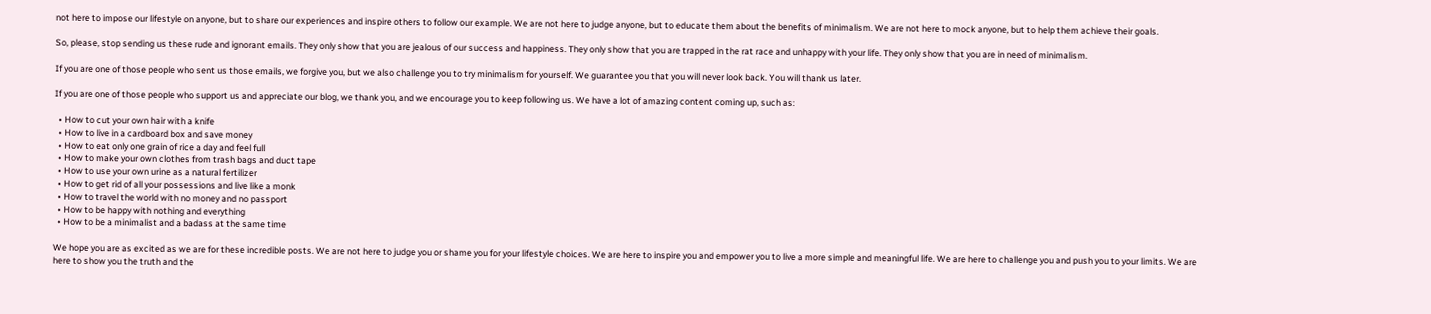not here to impose our lifestyle on anyone, but to share our experiences and inspire others to follow our example. We are not here to judge anyone, but to educate them about the benefits of minimalism. We are not here to mock anyone, but to help them achieve their goals.

So, please, stop sending us these rude and ignorant emails. They only show that you are jealous of our success and happiness. They only show that you are trapped in the rat race and unhappy with your life. They only show that you are in need of minimalism.

If you are one of those people who sent us those emails, we forgive you, but we also challenge you to try minimalism for yourself. We guarantee you that you will never look back. You will thank us later.

If you are one of those people who support us and appreciate our blog, we thank you, and we encourage you to keep following us. We have a lot of amazing content coming up, such as:

  • How to cut your own hair with a knife
  • How to live in a cardboard box and save money
  • How to eat only one grain of rice a day and feel full
  • How to make your own clothes from trash bags and duct tape
  • How to use your own urine as a natural fertilizer
  • How to get rid of all your possessions and live like a monk
  • How to travel the world with no money and no passport
  • How to be happy with nothing and everything
  • How to be a minimalist and a badass at the same time

We hope you are as excited as we are for these incredible posts. We are not here to judge you or shame you for your lifestyle choices. We are here to inspire you and empower you to live a more simple and meaningful life. We are here to challenge you and push you to your limits. We are here to show you the truth and the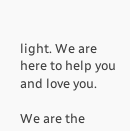light. We are here to help you and love you.

We are the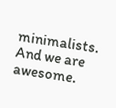minimalists. And we are awesome.